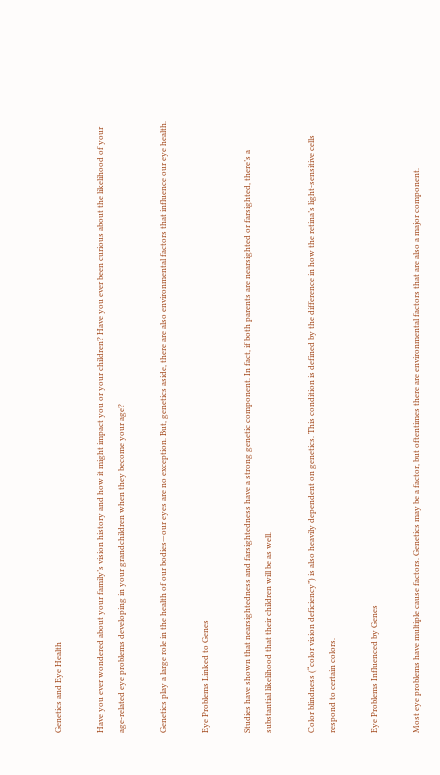Genetics and Eye Health

Have you ever wondered about your family’s vision history and how it might impact you or your children? Have you ever been curious about the likelihood of your age-related eye problems developing in your grandchildren when they become your age?

Genetics play a large role in the health of our bodies—our eyes are no exception. But, genetics aside, there are also environmental factors that influence our eye health.

Eye Problems Linked to Genes

Studies have shown that nearsightedness and farsightedness have a strong genetic component. In fact, if both parents are nearsighted or farsighted, there’s a substantial likelihood that their children will be as well.

Color blindness (“color vision deficiency”) is also heavily dependent on genetics. This condition is defined by the difference in how the retina’s light-sensitive cells respond to certain colors.

Eye Problems Influenced by Genes

Most eye problems have multiple cause factors. Genetics may be a factor, but oftentimes there are environmental factors that are also a major component.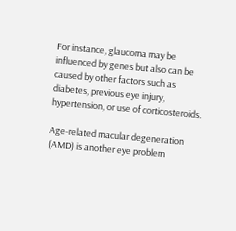For instance, glaucoma may be influenced by genes but also can be caused by other factors such as diabetes, previous eye injury, hypertension, or use of corticosteroids.

Age-related macular degeneration (AMD) is another eye problem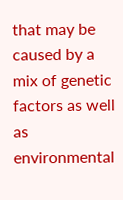that may be caused by a mix of genetic factors as well as environmental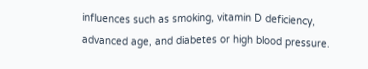influences such as smoking, vitamin D deficiency, advanced age, and diabetes or high blood pressure.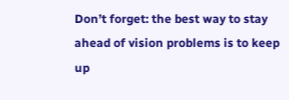Don’t forget: the best way to stay ahead of vision problems is to keep up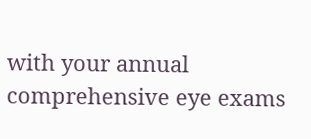with your annual comprehensive eye exams